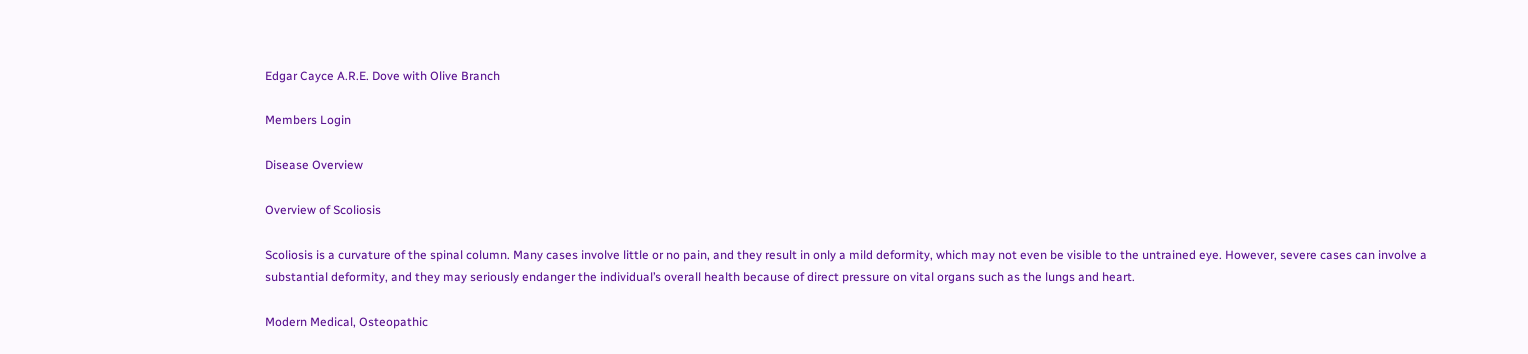Edgar Cayce A.R.E. Dove with Olive Branch

Members Login

Disease Overview

Overview of Scoliosis

Scoliosis is a curvature of the spinal column. Many cases involve little or no pain, and they result in only a mild deformity, which may not even be visible to the untrained eye. However, severe cases can involve a substantial deformity, and they may seriously endanger the individual’s overall health because of direct pressure on vital organs such as the lungs and heart.

Modern Medical, Osteopathic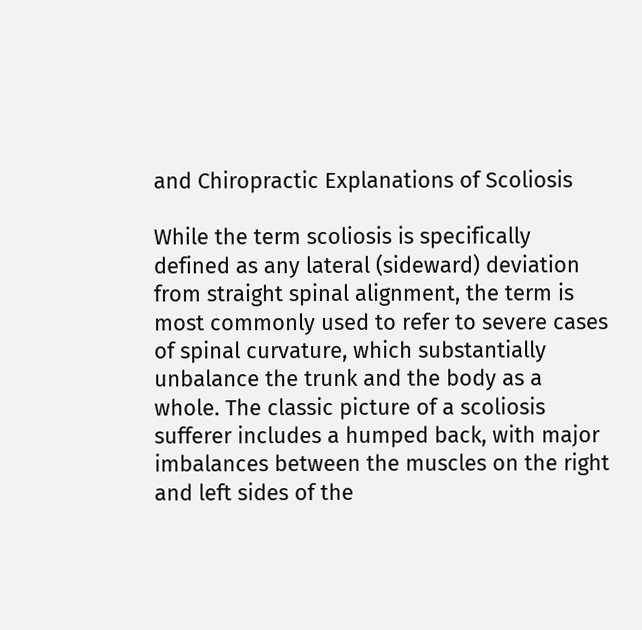and Chiropractic Explanations of Scoliosis

While the term scoliosis is specifically defined as any lateral (sideward) deviation from straight spinal alignment, the term is most commonly used to refer to severe cases of spinal curvature, which substantially unbalance the trunk and the body as a whole. The classic picture of a scoliosis sufferer includes a humped back, with major imbalances between the muscles on the right and left sides of the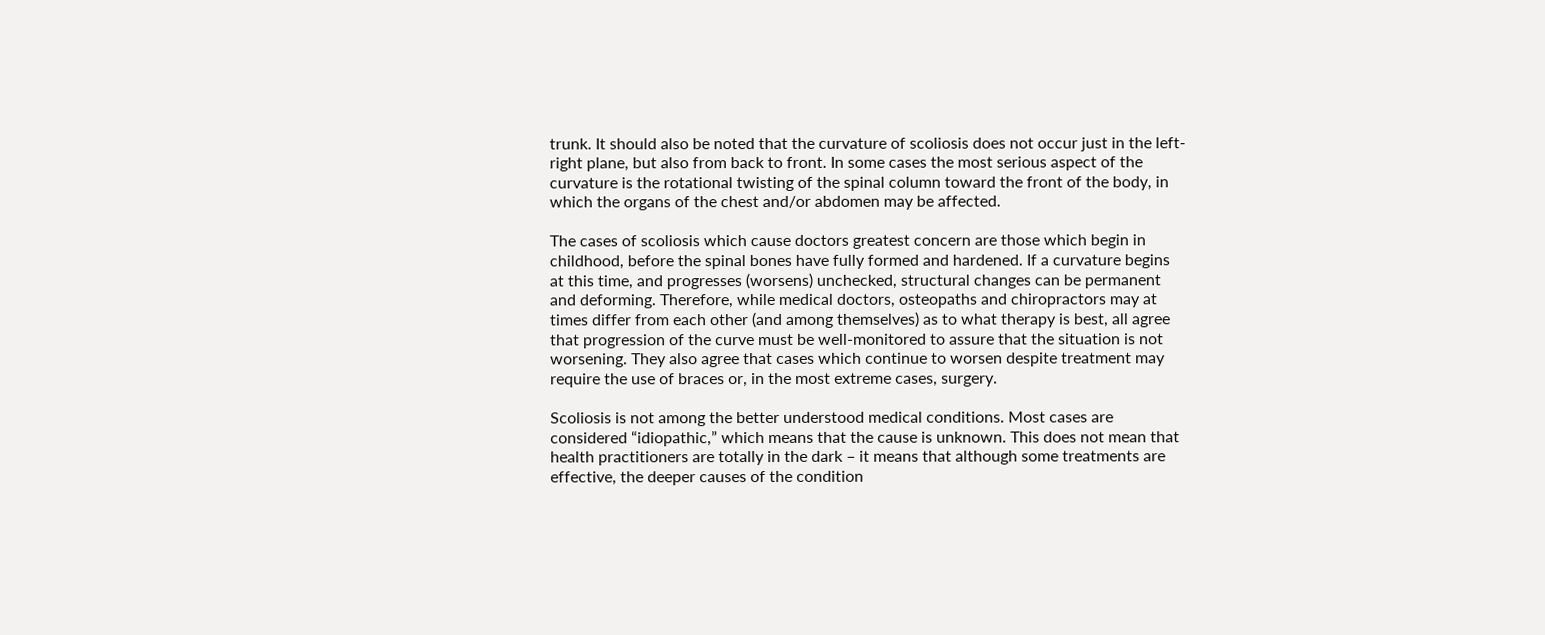trunk. It should also be noted that the curvature of scoliosis does not occur just in the left-right plane, but also from back to front. In some cases the most serious aspect of the curvature is the rotational twisting of the spinal column toward the front of the body, in which the organs of the chest and/or abdomen may be affected.

The cases of scoliosis which cause doctors greatest concern are those which begin in childhood, before the spinal bones have fully formed and hardened. If a curvature begins at this time, and progresses (worsens) unchecked, structural changes can be permanent and deforming. Therefore, while medical doctors, osteopaths and chiropractors may at times differ from each other (and among themselves) as to what therapy is best, all agree that progression of the curve must be well-monitored to assure that the situation is not worsening. They also agree that cases which continue to worsen despite treatment may require the use of braces or, in the most extreme cases, surgery.

Scoliosis is not among the better understood medical conditions. Most cases are considered “idiopathic,” which means that the cause is unknown. This does not mean that health practitioners are totally in the dark – it means that although some treatments are effective, the deeper causes of the condition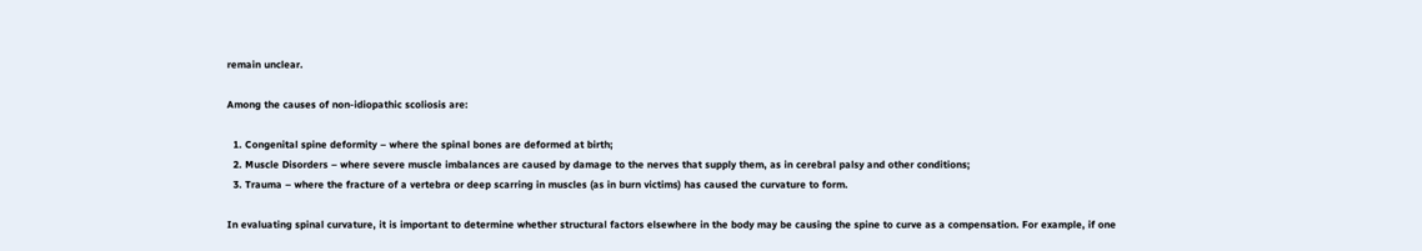remain unclear.

Among the causes of non-idiopathic scoliosis are:

  1. Congenital spine deformity – where the spinal bones are deformed at birth;
  2. Muscle Disorders – where severe muscle imbalances are caused by damage to the nerves that supply them, as in cerebral palsy and other conditions;
  3. Trauma – where the fracture of a vertebra or deep scarring in muscles (as in burn victims) has caused the curvature to form.

In evaluating spinal curvature, it is important to determine whether structural factors elsewhere in the body may be causing the spine to curve as a compensation. For example, if one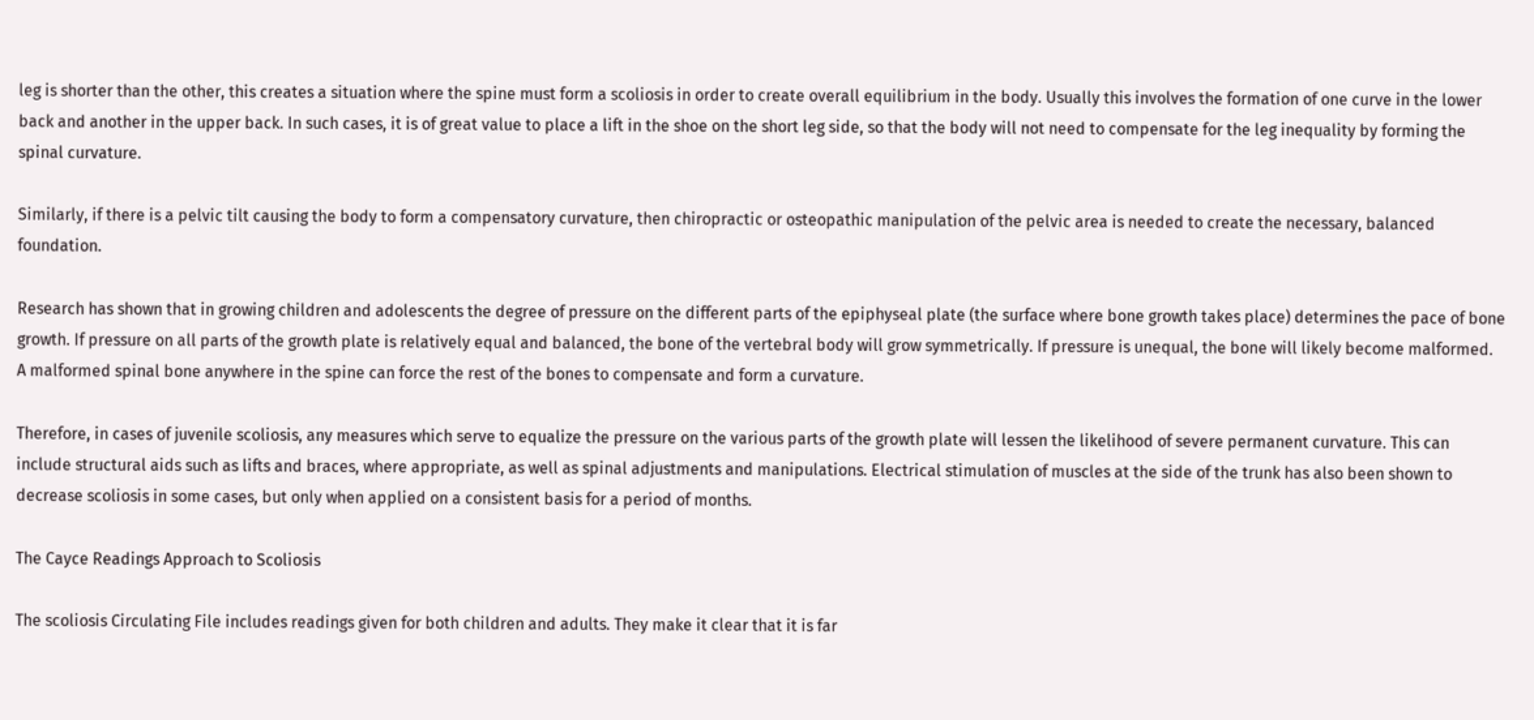leg is shorter than the other, this creates a situation where the spine must form a scoliosis in order to create overall equilibrium in the body. Usually this involves the formation of one curve in the lower back and another in the upper back. In such cases, it is of great value to place a lift in the shoe on the short leg side, so that the body will not need to compensate for the leg inequality by forming the spinal curvature.

Similarly, if there is a pelvic tilt causing the body to form a compensatory curvature, then chiropractic or osteopathic manipulation of the pelvic area is needed to create the necessary, balanced foundation.

Research has shown that in growing children and adolescents the degree of pressure on the different parts of the epiphyseal plate (the surface where bone growth takes place) determines the pace of bone growth. If pressure on all parts of the growth plate is relatively equal and balanced, the bone of the vertebral body will grow symmetrically. If pressure is unequal, the bone will likely become malformed. A malformed spinal bone anywhere in the spine can force the rest of the bones to compensate and form a curvature.

Therefore, in cases of juvenile scoliosis, any measures which serve to equalize the pressure on the various parts of the growth plate will lessen the likelihood of severe permanent curvature. This can include structural aids such as lifts and braces, where appropriate, as well as spinal adjustments and manipulations. Electrical stimulation of muscles at the side of the trunk has also been shown to decrease scoliosis in some cases, but only when applied on a consistent basis for a period of months.

The Cayce Readings Approach to Scoliosis

The scoliosis Circulating File includes readings given for both children and adults. They make it clear that it is far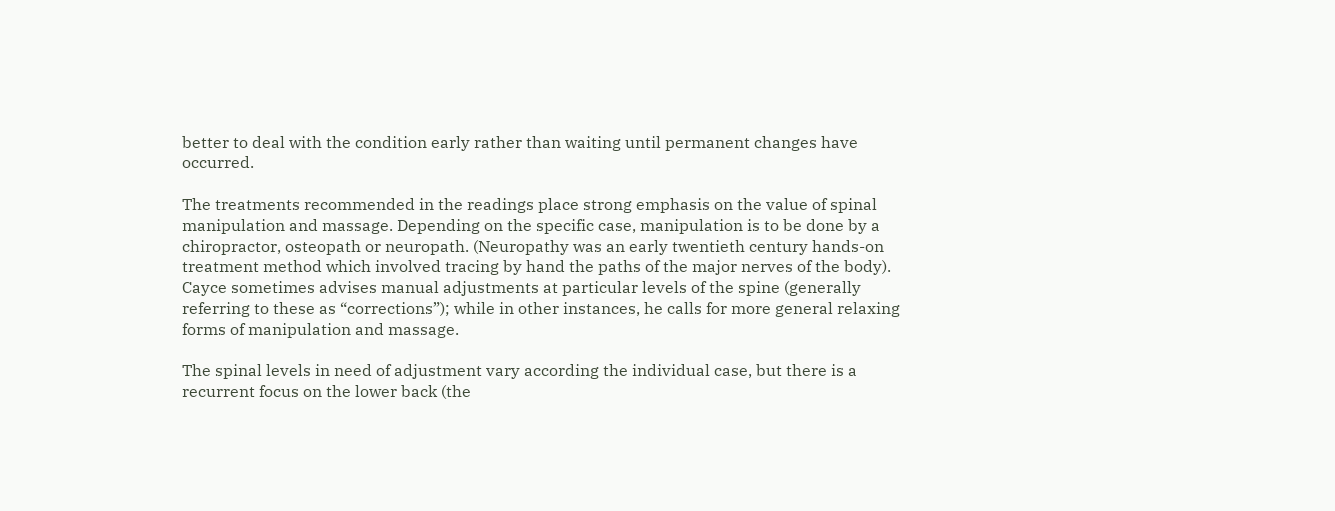better to deal with the condition early rather than waiting until permanent changes have occurred.

The treatments recommended in the readings place strong emphasis on the value of spinal manipulation and massage. Depending on the specific case, manipulation is to be done by a chiropractor, osteopath or neuropath. (Neuropathy was an early twentieth century hands-on treatment method which involved tracing by hand the paths of the major nerves of the body). Cayce sometimes advises manual adjustments at particular levels of the spine (generally referring to these as “corrections”); while in other instances, he calls for more general relaxing forms of manipulation and massage.

The spinal levels in need of adjustment vary according the individual case, but there is a recurrent focus on the lower back (the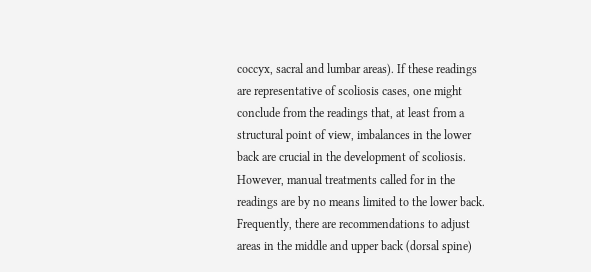coccyx, sacral and lumbar areas). If these readings are representative of scoliosis cases, one might conclude from the readings that, at least from a structural point of view, imbalances in the lower back are crucial in the development of scoliosis. However, manual treatments called for in the readings are by no means limited to the lower back. Frequently, there are recommendations to adjust areas in the middle and upper back (dorsal spine)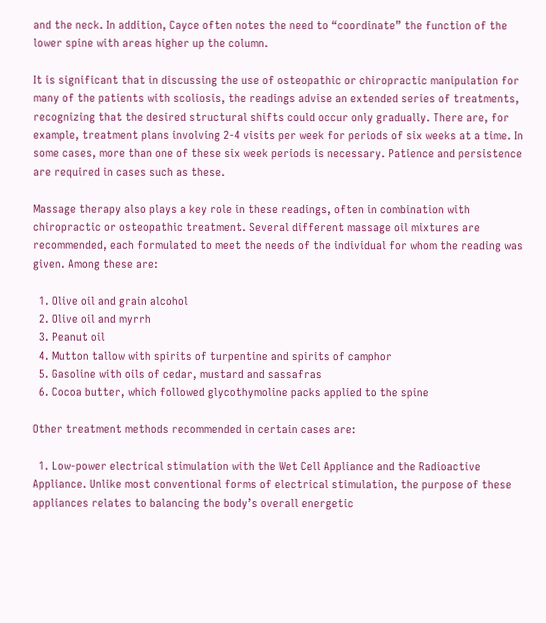and the neck. In addition, Cayce often notes the need to “coordinate” the function of the lower spine with areas higher up the column.

It is significant that in discussing the use of osteopathic or chiropractic manipulation for many of the patients with scoliosis, the readings advise an extended series of treatments, recognizing that the desired structural shifts could occur only gradually. There are, for example, treatment plans involving 2-4 visits per week for periods of six weeks at a time. In some cases, more than one of these six week periods is necessary. Patience and persistence are required in cases such as these.

Massage therapy also plays a key role in these readings, often in combination with chiropractic or osteopathic treatment. Several different massage oil mixtures are recommended, each formulated to meet the needs of the individual for whom the reading was given. Among these are:

  1. Olive oil and grain alcohol
  2. Olive oil and myrrh
  3. Peanut oil
  4. Mutton tallow with spirits of turpentine and spirits of camphor
  5. Gasoline with oils of cedar, mustard and sassafras
  6. Cocoa butter, which followed glycothymoline packs applied to the spine

Other treatment methods recommended in certain cases are:

  1. Low-power electrical stimulation with the Wet Cell Appliance and the Radioactive Appliance. Unlike most conventional forms of electrical stimulation, the purpose of these appliances relates to balancing the body’s overall energetic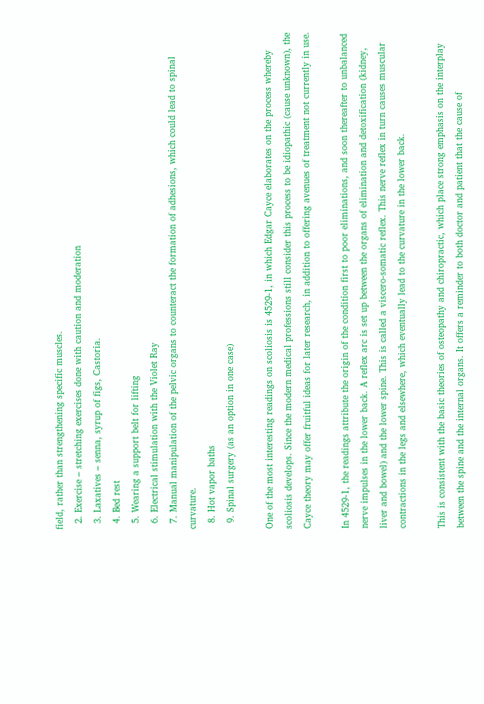field, rather than strengthening specific muscles.
  2. Exercise – stretching exercises done with caution and moderation
  3. Laxatives – senna, syrup of figs, Castoria.
  4. Bed rest
  5. Wearing a support belt for lifting
  6. Electrical stimulation with the Violet Ray
  7. Manual manipulation of the pelvic organs to counteract the formation of adhesions, which could lead to spinal curvature.
  8. Hot vapor baths
  9. Spinal surgery (as an option in one case)

One of the most interesting readings on scoliosis is 4529-1, in which Edgar Cayce elaborates on the process whereby scoliosis develops. Since the modern medical professions still consider this process to be idiopathic (cause unknown), the Cayce theory may offer fruitful ideas for later research, in addition to offering avenues of treatment not currently in use.

In 4529-1, the readings attribute the origin of the condition first to poor eliminations, and soon thereafter to unbalanced nerve impulses in the lower back. A reflex arc is set up between the organs of elimination and detoxification (kidney, liver and bowel) and the lower spine. This is called a viscero-somatic reflex. This nerve reflex in turn causes muscular contractions in the legs and elsewhere, which eventually lead to the curvature in the lower back.

This is consistent with the basic theories of osteopathy and chiropractic, which place strong emphasis on the interplay between the spine and the internal organs. It offers a reminder to both doctor and patient that the cause of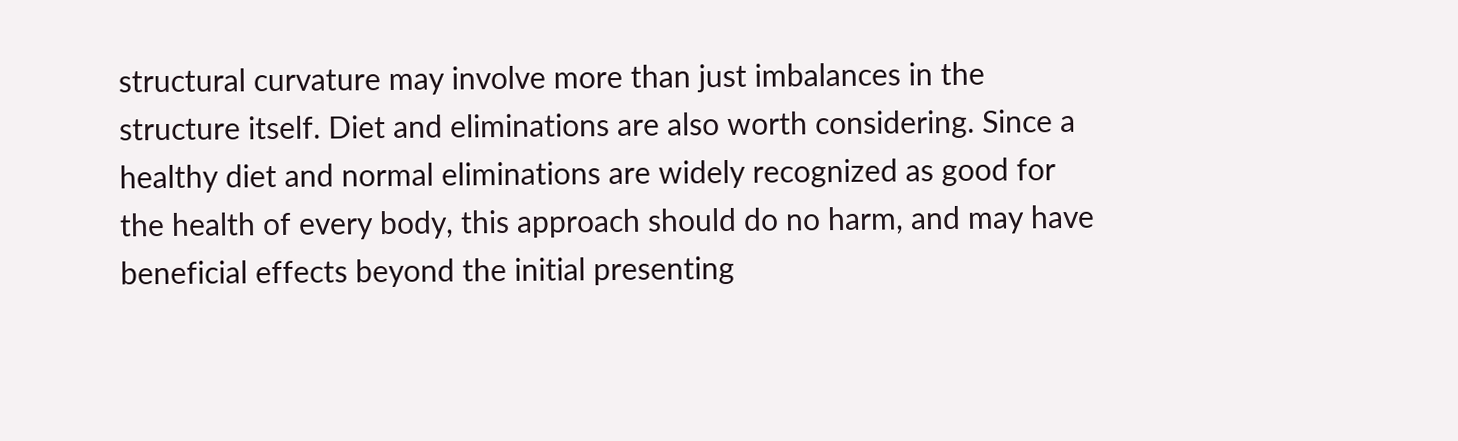structural curvature may involve more than just imbalances in the structure itself. Diet and eliminations are also worth considering. Since a healthy diet and normal eliminations are widely recognized as good for the health of every body, this approach should do no harm, and may have beneficial effects beyond the initial presenting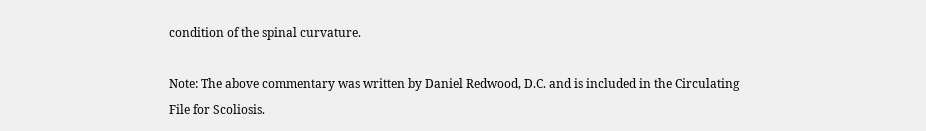condition of the spinal curvature.

Note: The above commentary was written by Daniel Redwood, D.C. and is included in the Circulating File for Scoliosis.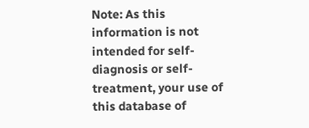Note: As this information is not intended for self-diagnosis or self-treatment, your use of this database of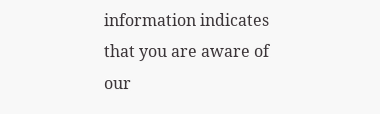information indicates that you are aware of our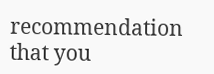recommendation that you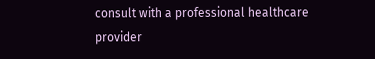consult with a professional healthcare provider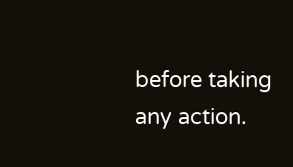before taking any action.